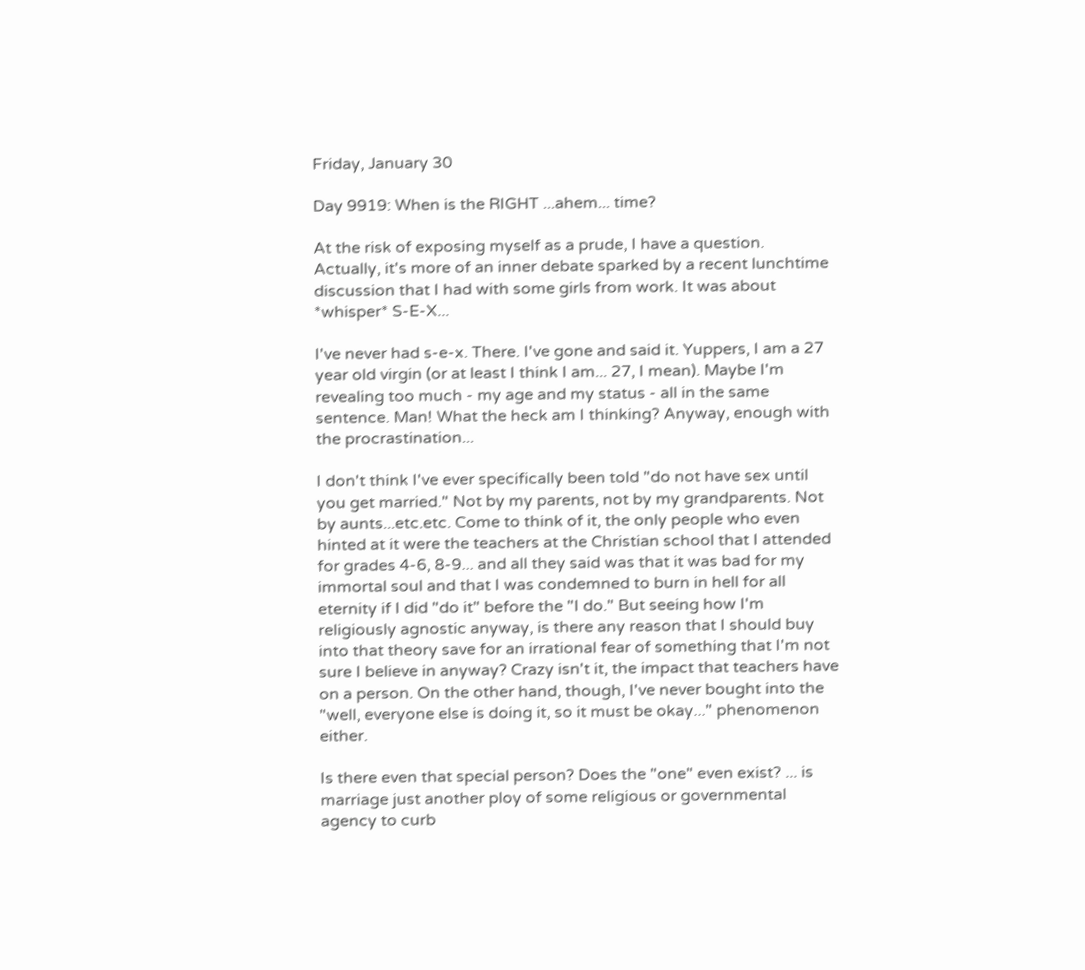Friday, January 30

Day 9919: When is the RIGHT ...ahem... time?

At the risk of exposing myself as a prude, I have a question. Actually, it's more of an inner debate sparked by a recent lunchtime discussion that I had with some girls from work. It was about *whisper* S-E-X...

I've never had s-e-x. There. I've gone and said it. Yuppers, I am a 27 year old virgin (or at least I think I am... 27, I mean). Maybe I'm revealing too much - my age and my status - all in the same sentence. Man! What the heck am I thinking? Anyway, enough with the procrastination...

I don't think I've ever specifically been told "do not have sex until you get married." Not by my parents, not by my grandparents. Not by aunts...etc.etc. Come to think of it, the only people who even hinted at it were the teachers at the Christian school that I attended for grades 4-6, 8-9... and all they said was that it was bad for my immortal soul and that I was condemned to burn in hell for all eternity if I did "do it" before the "I do." But seeing how I'm religiously agnostic anyway, is there any reason that I should buy into that theory save for an irrational fear of something that I'm not sure I believe in anyway? Crazy isn't it, the impact that teachers have on a person. On the other hand, though, I've never bought into the "well, everyone else is doing it, so it must be okay..." phenomenon either.

Is there even that special person? Does the "one" even exist? ... is marriage just another ploy of some religious or governmental agency to curb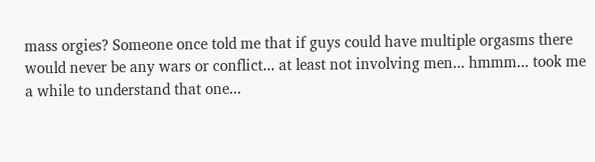mass orgies? Someone once told me that if guys could have multiple orgasms there would never be any wars or conflict... at least not involving men... hmmm... took me a while to understand that one...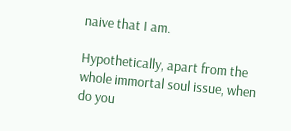naive that I am.

Hypothetically, apart from the whole immortal soul issue, when do you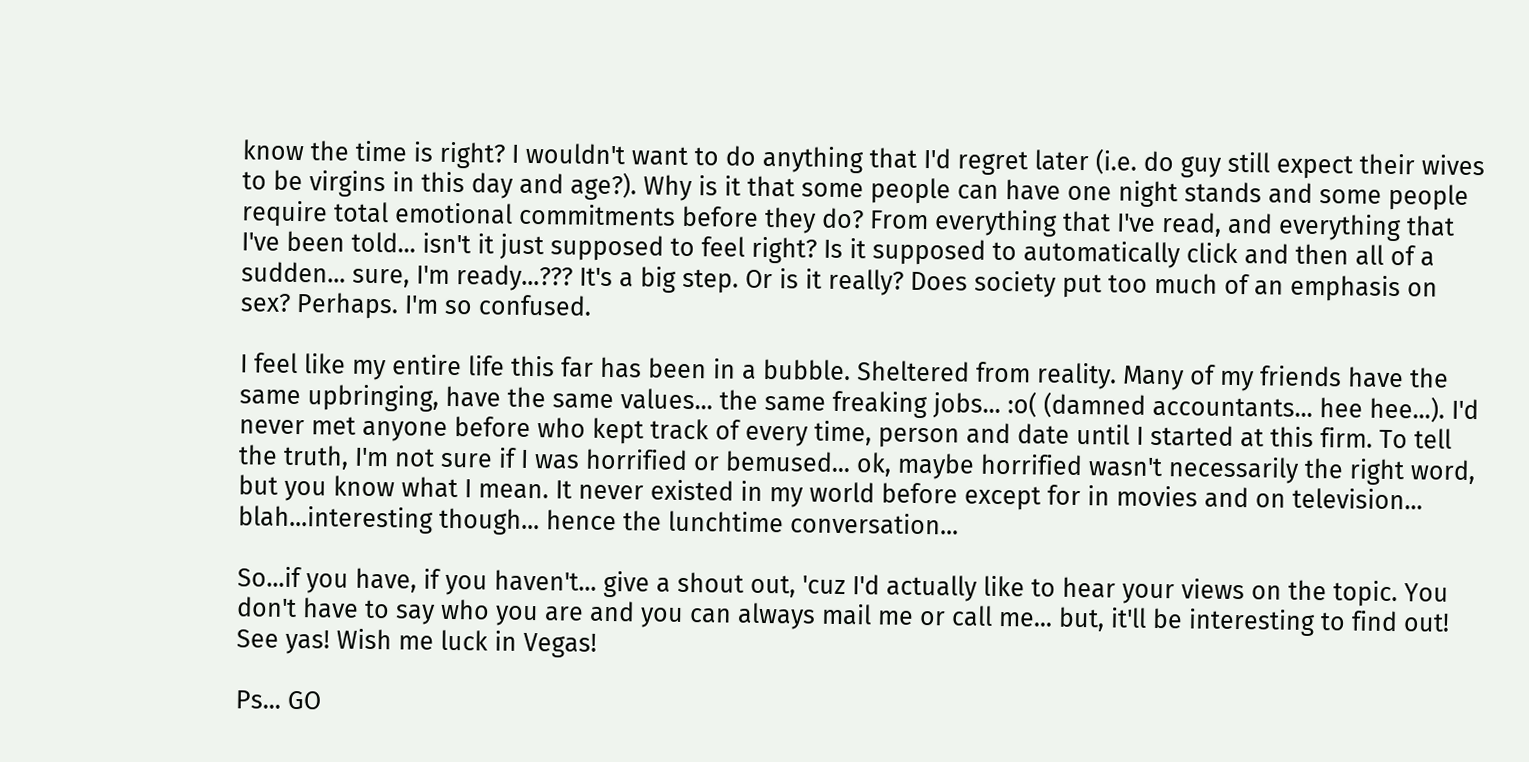know the time is right? I wouldn't want to do anything that I'd regret later (i.e. do guy still expect their wives to be virgins in this day and age?). Why is it that some people can have one night stands and some people require total emotional commitments before they do? From everything that I've read, and everything that I've been told... isn't it just supposed to feel right? Is it supposed to automatically click and then all of a sudden... sure, I'm ready...??? It's a big step. Or is it really? Does society put too much of an emphasis on sex? Perhaps. I'm so confused.

I feel like my entire life this far has been in a bubble. Sheltered from reality. Many of my friends have the same upbringing, have the same values... the same freaking jobs... :o( (damned accountants... hee hee...). I'd never met anyone before who kept track of every time, person and date until I started at this firm. To tell the truth, I'm not sure if I was horrified or bemused... ok, maybe horrified wasn't necessarily the right word, but you know what I mean. It never existed in my world before except for in movies and on television... blah...interesting though... hence the lunchtime conversation...

So...if you have, if you haven't... give a shout out, 'cuz I'd actually like to hear your views on the topic. You don't have to say who you are and you can always mail me or call me... but, it'll be interesting to find out! See yas! Wish me luck in Vegas!

Ps... GO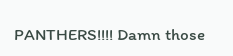PANTHERS!!!! Damn those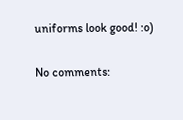uniforms look good! :o)

No comments: